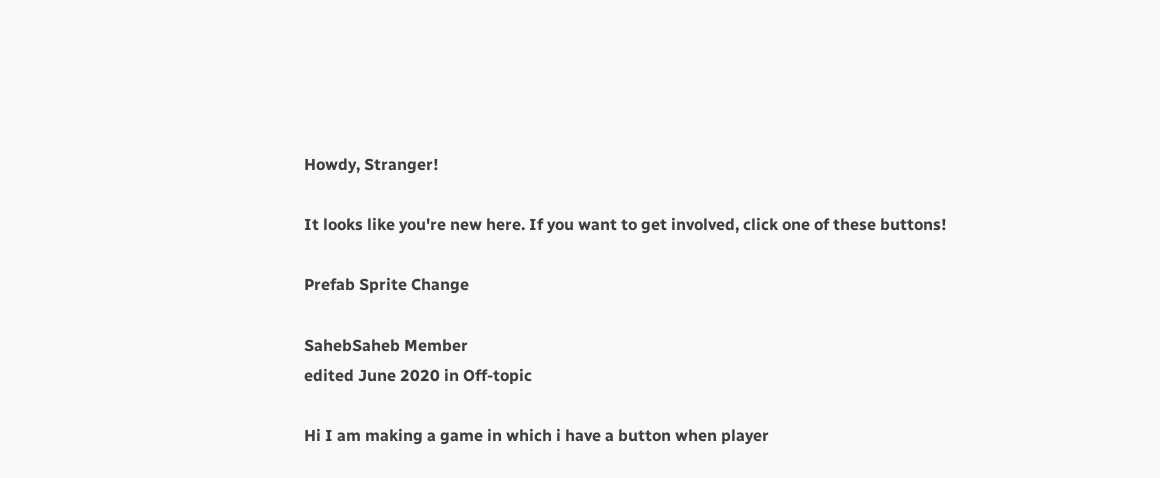Howdy, Stranger!

It looks like you're new here. If you want to get involved, click one of these buttons!

Prefab Sprite Change

SahebSaheb Member
edited June 2020 in Off-topic

Hi I am making a game in which i have a button when player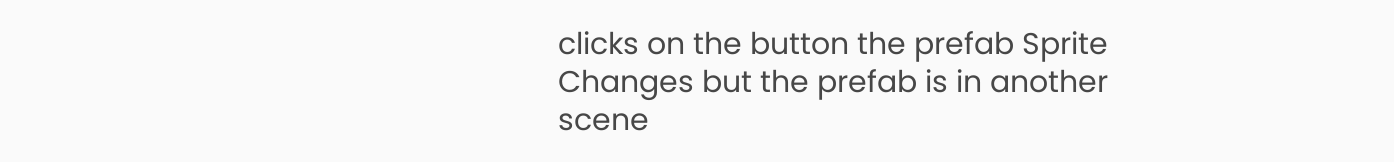clicks on the button the prefab Sprite Changes but the prefab is in another scene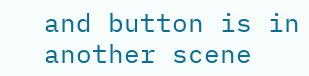and button is in another scene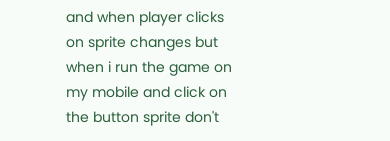and when player clicks on sprite changes but when i run the game on my mobile and click on the button sprite don't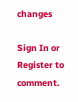changes

Sign In or Register to comment.